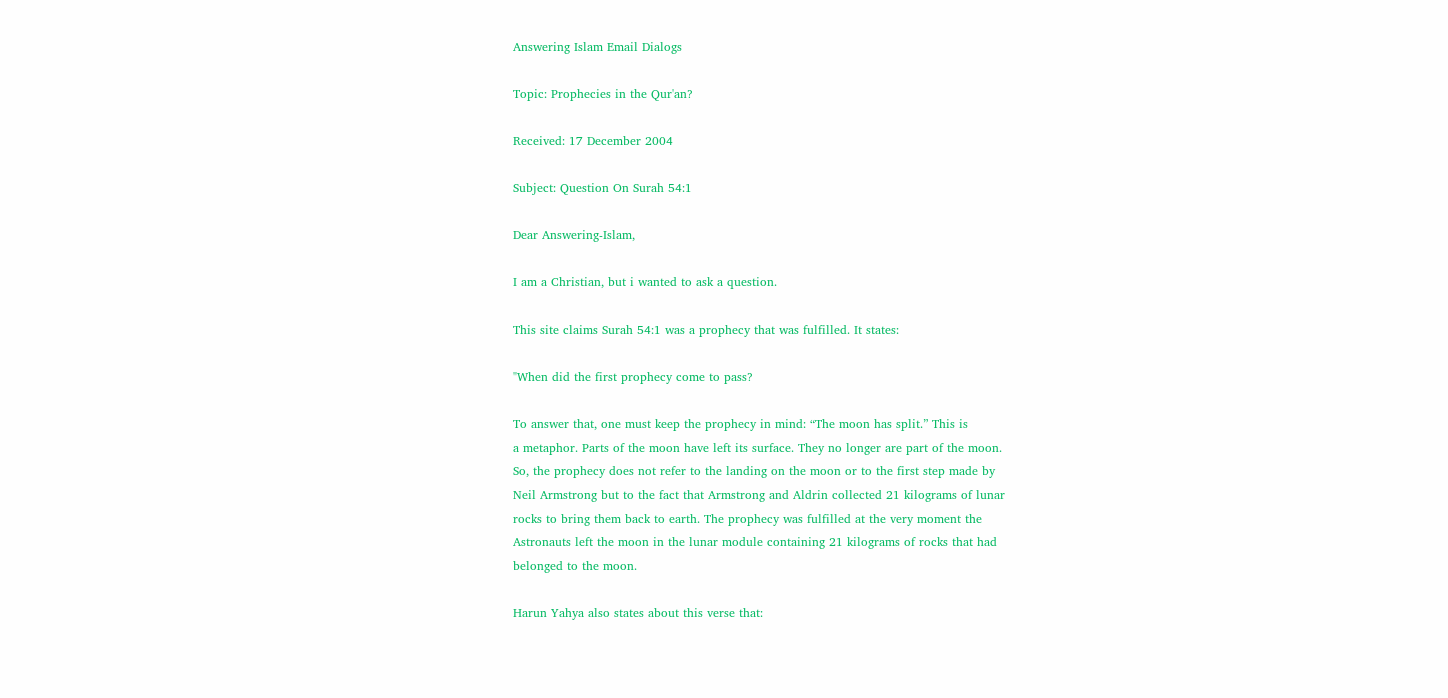Answering Islam Email Dialogs

Topic: Prophecies in the Qur'an?

Received: 17 December 2004

Subject: Question On Surah 54:1

Dear Answering-Islam,

I am a Christian, but i wanted to ask a question.

This site claims Surah 54:1 was a prophecy that was fulfilled. It states:

"When did the first prophecy come to pass?

To answer that, one must keep the prophecy in mind: “The moon has split.” This is
a metaphor. Parts of the moon have left its surface. They no longer are part of the moon.
So, the prophecy does not refer to the landing on the moon or to the first step made by
Neil Armstrong but to the fact that Armstrong and Aldrin collected 21 kilograms of lunar
rocks to bring them back to earth. The prophecy was fulfilled at the very moment the
Astronauts left the moon in the lunar module containing 21 kilograms of rocks that had
belonged to the moon.

Harun Yahya also states about this verse that: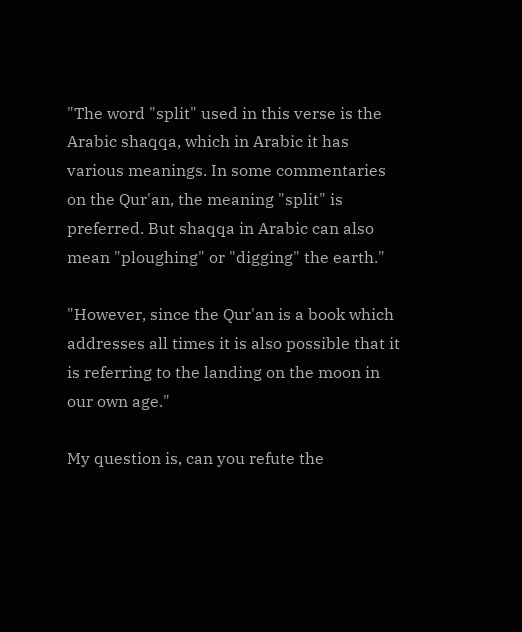"The word "split" used in this verse is the Arabic shaqqa, which in Arabic it has various meanings. In some commentaries on the Qur'an, the meaning "split" is preferred. But shaqqa in Arabic can also mean "ploughing" or "digging" the earth."

"However, since the Qur'an is a book which addresses all times it is also possible that it is referring to the landing on the moon in our own age."

My question is, can you refute the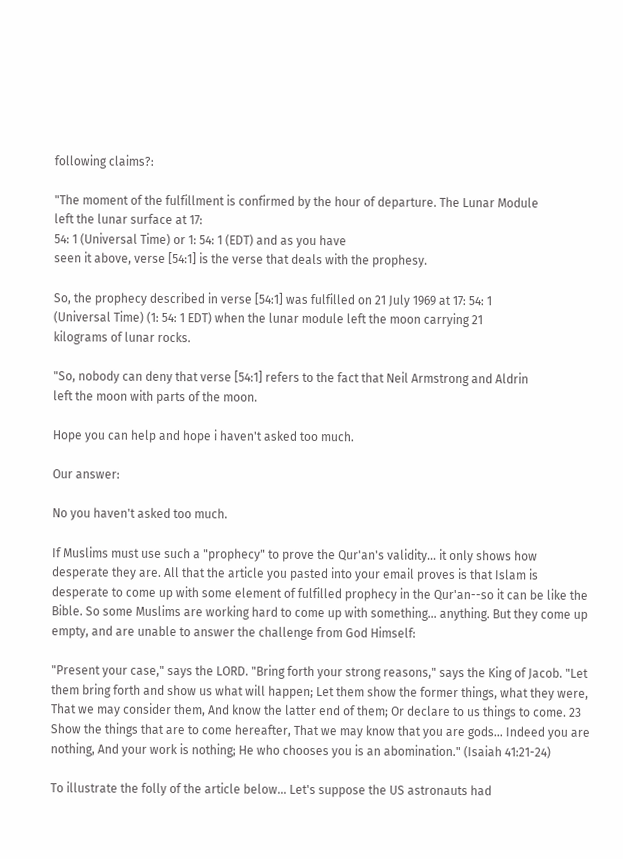following claims?:

"The moment of the fulfillment is confirmed by the hour of departure. The Lunar Module
left the lunar surface at 17:
54: 1 (Universal Time) or 1: 54: 1 (EDT) and as you have
seen it above, verse [54:1] is the verse that deals with the prophesy.

So, the prophecy described in verse [54:1] was fulfilled on 21 July 1969 at 17: 54: 1
(Universal Time) (1: 54: 1 EDT) when the lunar module left the moon carrying 21
kilograms of lunar rocks.

"So, nobody can deny that verse [54:1] refers to the fact that Neil Armstrong and Aldrin
left the moon with parts of the moon.

Hope you can help and hope i haven't asked too much.

Our answer:

No you haven't asked too much.

If Muslims must use such a "prophecy" to prove the Qur'an's validity... it only shows how desperate they are. All that the article you pasted into your email proves is that Islam is desperate to come up with some element of fulfilled prophecy in the Qur'an--so it can be like the Bible. So some Muslims are working hard to come up with something... anything. But they come up empty, and are unable to answer the challenge from God Himself:

"Present your case," says the LORD. "Bring forth your strong reasons," says the King of Jacob. "Let them bring forth and show us what will happen; Let them show the former things, what they were, That we may consider them, And know the latter end of them; Or declare to us things to come. 23 Show the things that are to come hereafter, That we may know that you are gods... Indeed you are nothing, And your work is nothing; He who chooses you is an abomination." (Isaiah 41:21-24)

To illustrate the folly of the article below... Let's suppose the US astronauts had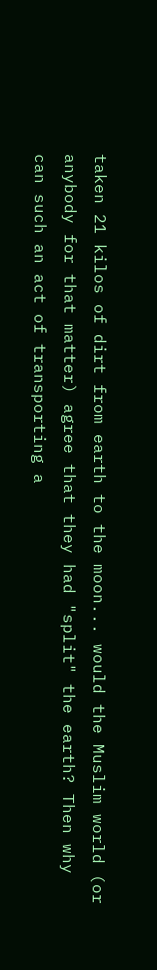taken 21 kilos of dirt from earth to the moon... would the Muslim world (or anybody for that matter) agree that they had "split" the earth? Then why can such an act of transporting a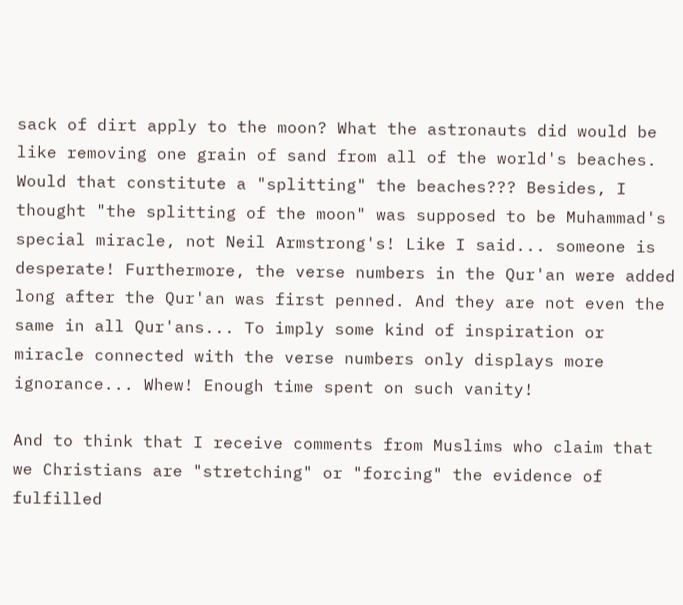sack of dirt apply to the moon? What the astronauts did would be like removing one grain of sand from all of the world's beaches. Would that constitute a "splitting" the beaches??? Besides, I thought "the splitting of the moon" was supposed to be Muhammad's special miracle, not Neil Armstrong's! Like I said... someone is desperate! Furthermore, the verse numbers in the Qur'an were added long after the Qur'an was first penned. And they are not even the same in all Qur'ans... To imply some kind of inspiration or miracle connected with the verse numbers only displays more ignorance... Whew! Enough time spent on such vanity!

And to think that I receive comments from Muslims who claim that we Christians are "stretching" or "forcing" the evidence of fulfilled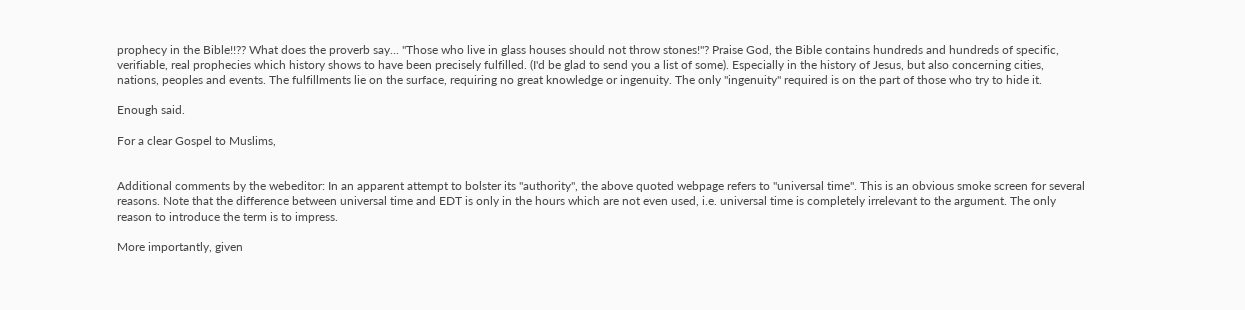prophecy in the Bible!!?? What does the proverb say... "Those who live in glass houses should not throw stones!"? Praise God, the Bible contains hundreds and hundreds of specific, verifiable, real prophecies which history shows to have been precisely fulfilled. (I'd be glad to send you a list of some). Especially in the history of Jesus, but also concerning cities, nations, peoples and events. The fulfillments lie on the surface, requiring no great knowledge or ingenuity. The only "ingenuity" required is on the part of those who try to hide it.

Enough said.

For a clear Gospel to Muslims,


Additional comments by the webeditor: In an apparent attempt to bolster its "authority", the above quoted webpage refers to "universal time". This is an obvious smoke screen for several reasons. Note that the difference between universal time and EDT is only in the hours which are not even used, i.e. universal time is completely irrelevant to the argument. The only reason to introduce the term is to impress.

More importantly, given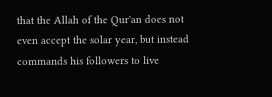that the Allah of the Qur'an does not even accept the solar year, but instead commands his followers to live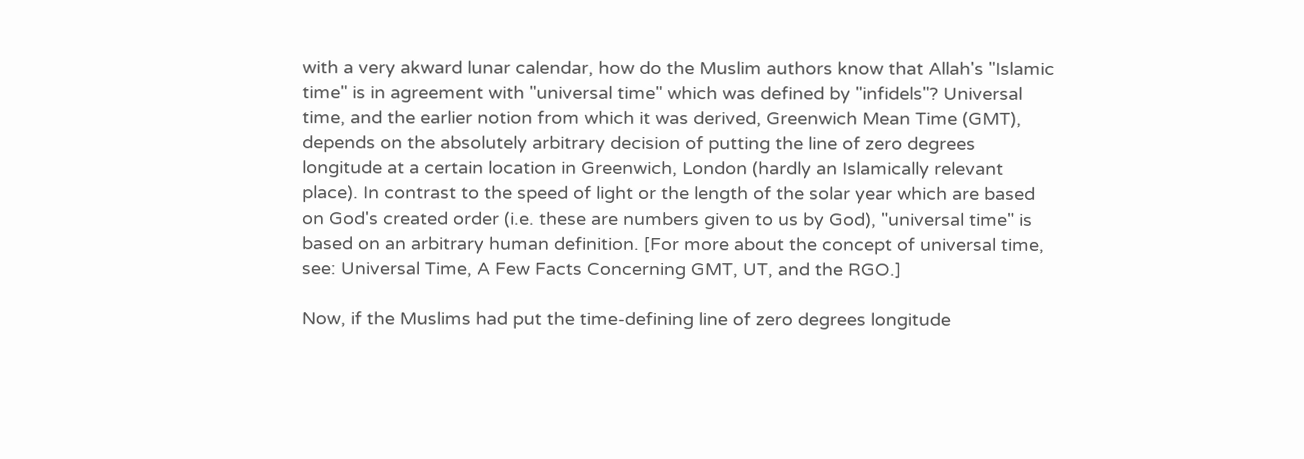with a very akward lunar calendar, how do the Muslim authors know that Allah's "Islamic time" is in agreement with "universal time" which was defined by "infidels"? Universal time, and the earlier notion from which it was derived, Greenwich Mean Time (GMT), depends on the absolutely arbitrary decision of putting the line of zero degrees longitude at a certain location in Greenwich, London (hardly an Islamically relevant place). In contrast to the speed of light or the length of the solar year which are based on God's created order (i.e. these are numbers given to us by God), "universal time" is based on an arbitrary human definition. [For more about the concept of universal time, see: Universal Time, A Few Facts Concerning GMT, UT, and the RGO.]

Now, if the Muslims had put the time-defining line of zero degrees longitude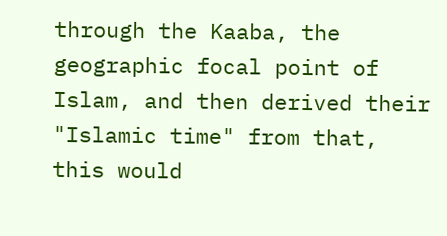through the Kaaba, the geographic focal point of Islam, and then derived their "Islamic time" from that, this would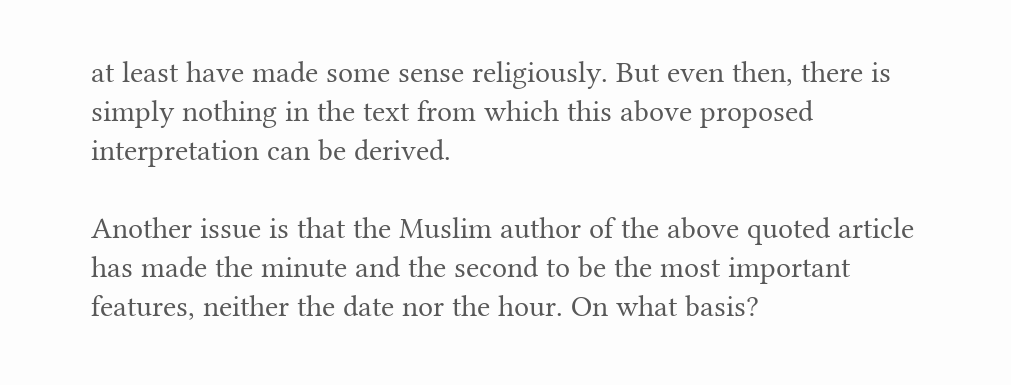at least have made some sense religiously. But even then, there is simply nothing in the text from which this above proposed interpretation can be derived.

Another issue is that the Muslim author of the above quoted article has made the minute and the second to be the most important features, neither the date nor the hour. On what basis?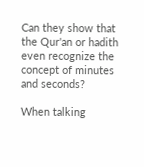Can they show that the Qur'an or hadith even recognize the concept of minutes and seconds?

When talking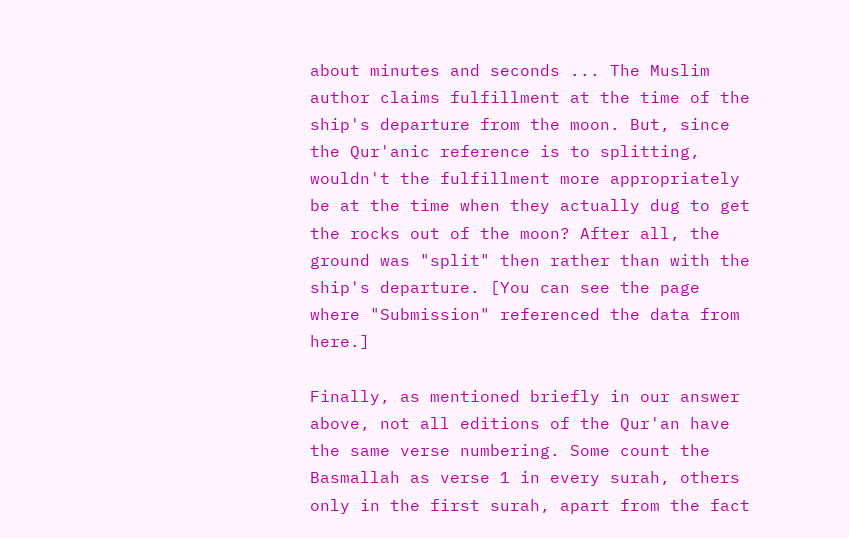about minutes and seconds ... The Muslim author claims fulfillment at the time of the ship's departure from the moon. But, since the Qur'anic reference is to splitting, wouldn't the fulfillment more appropriately be at the time when they actually dug to get the rocks out of the moon? After all, the ground was "split" then rather than with the ship's departure. [You can see the page where "Submission" referenced the data from here.]

Finally, as mentioned briefly in our answer above, not all editions of the Qur'an have the same verse numbering. Some count the Basmallah as verse 1 in every surah, others only in the first surah, apart from the fact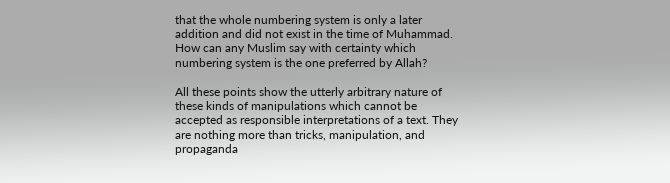that the whole numbering system is only a later addition and did not exist in the time of Muhammad. How can any Muslim say with certainty which numbering system is the one preferred by Allah?

All these points show the utterly arbitrary nature of these kinds of manipulations which cannot be accepted as responsible interpretations of a text. They are nothing more than tricks, manipulation, and propaganda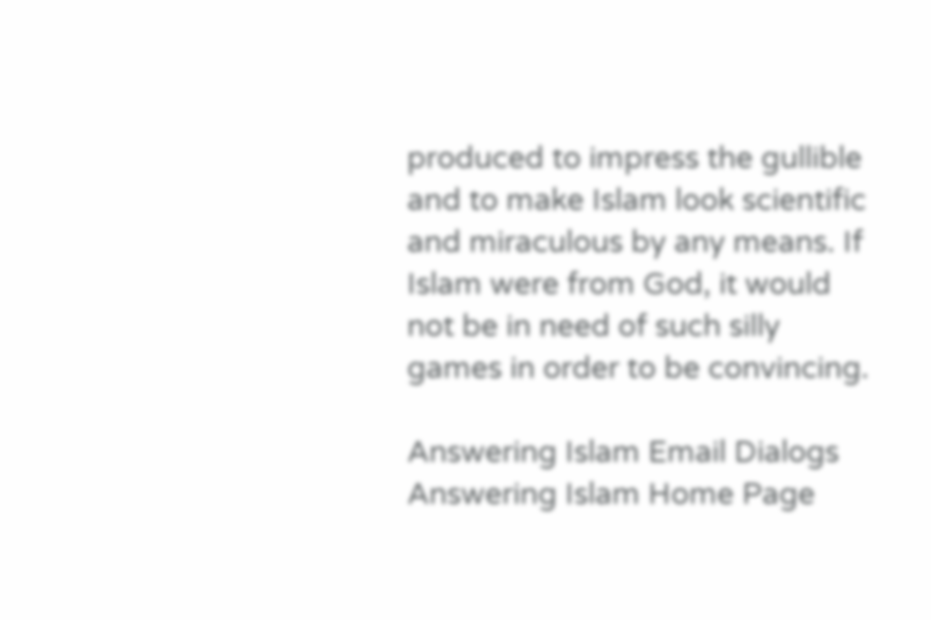produced to impress the gullible and to make Islam look scientific and miraculous by any means. If Islam were from God, it would not be in need of such silly games in order to be convincing.

Answering Islam Email Dialogs
Answering Islam Home Page